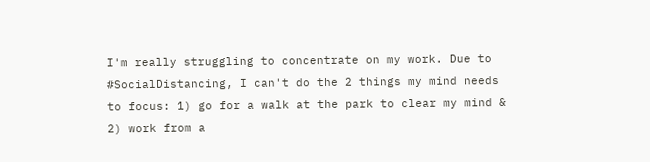I'm really struggling to concentrate on my work. Due to #SocialDistancing, I can't do the 2 things my mind needs to focus: 1) go for a walk at the park to clear my mind & 2) work from a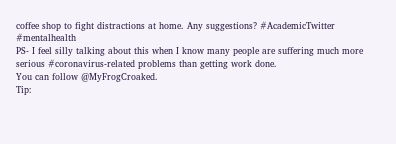coffee shop to fight distractions at home. Any suggestions? #AcademicTwitter #mentalhealth
PS- I feel silly talking about this when I know many people are suffering much more serious #coronavirus-related problems than getting work done.
You can follow @MyFrogCroaked.
Tip: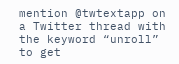mention @twtextapp on a Twitter thread with the keyword “unroll” to get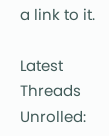a link to it.

Latest Threads Unrolled: